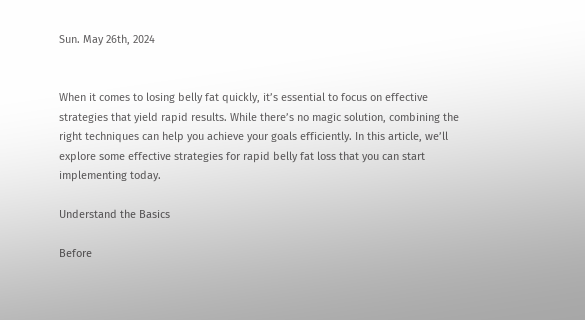Sun. May 26th, 2024


When it comes to losing belly fat quickly, it’s essential to focus on effective strategies that yield rapid results. While there’s no magic solution, combining the right techniques can help you achieve your goals efficiently. In this article, we’ll explore some effective strategies for rapid belly fat loss that you can start implementing today.

Understand the Basics

Before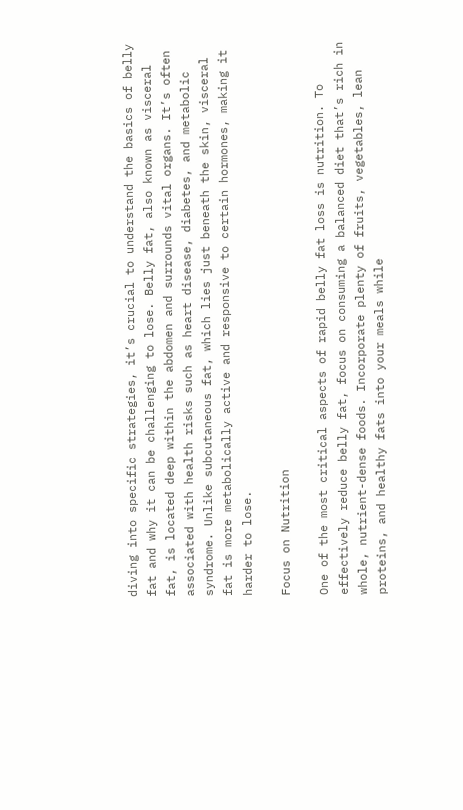diving into specific strategies, it’s crucial to understand the basics of belly fat and why it can be challenging to lose. Belly fat, also known as visceral fat, is located deep within the abdomen and surrounds vital organs. It’s often associated with health risks such as heart disease, diabetes, and metabolic syndrome. Unlike subcutaneous fat, which lies just beneath the skin, visceral fat is more metabolically active and responsive to certain hormones, making it harder to lose.

Focus on Nutrition

One of the most critical aspects of rapid belly fat loss is nutrition. To effectively reduce belly fat, focus on consuming a balanced diet that’s rich in whole, nutrient-dense foods. Incorporate plenty of fruits, vegetables, lean proteins, and healthy fats into your meals while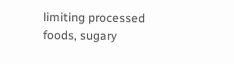limiting processed foods, sugary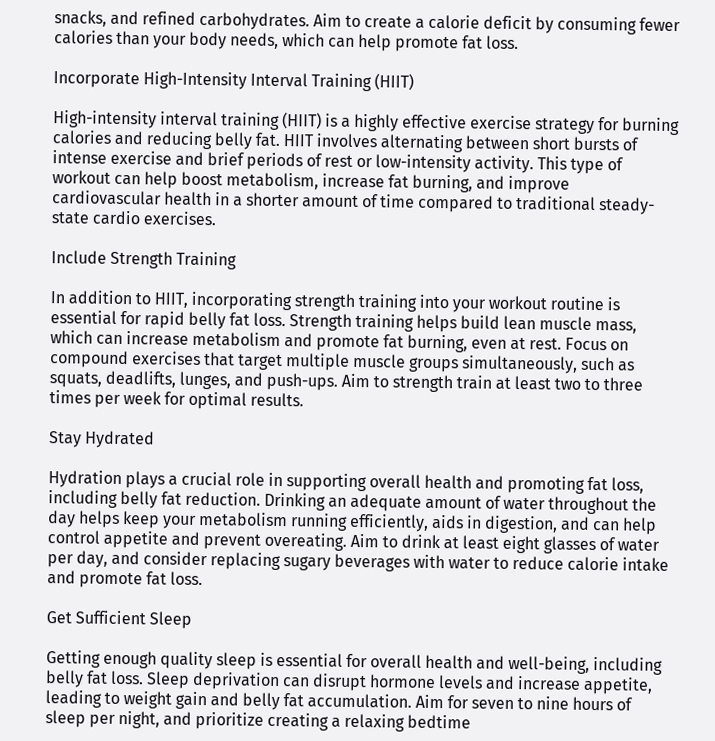snacks, and refined carbohydrates. Aim to create a calorie deficit by consuming fewer calories than your body needs, which can help promote fat loss.

Incorporate High-Intensity Interval Training (HIIT)

High-intensity interval training (HIIT) is a highly effective exercise strategy for burning calories and reducing belly fat. HIIT involves alternating between short bursts of intense exercise and brief periods of rest or low-intensity activity. This type of workout can help boost metabolism, increase fat burning, and improve cardiovascular health in a shorter amount of time compared to traditional steady-state cardio exercises.

Include Strength Training

In addition to HIIT, incorporating strength training into your workout routine is essential for rapid belly fat loss. Strength training helps build lean muscle mass, which can increase metabolism and promote fat burning, even at rest. Focus on compound exercises that target multiple muscle groups simultaneously, such as squats, deadlifts, lunges, and push-ups. Aim to strength train at least two to three times per week for optimal results.

Stay Hydrated

Hydration plays a crucial role in supporting overall health and promoting fat loss, including belly fat reduction. Drinking an adequate amount of water throughout the day helps keep your metabolism running efficiently, aids in digestion, and can help control appetite and prevent overeating. Aim to drink at least eight glasses of water per day, and consider replacing sugary beverages with water to reduce calorie intake and promote fat loss.

Get Sufficient Sleep

Getting enough quality sleep is essential for overall health and well-being, including belly fat loss. Sleep deprivation can disrupt hormone levels and increase appetite, leading to weight gain and belly fat accumulation. Aim for seven to nine hours of sleep per night, and prioritize creating a relaxing bedtime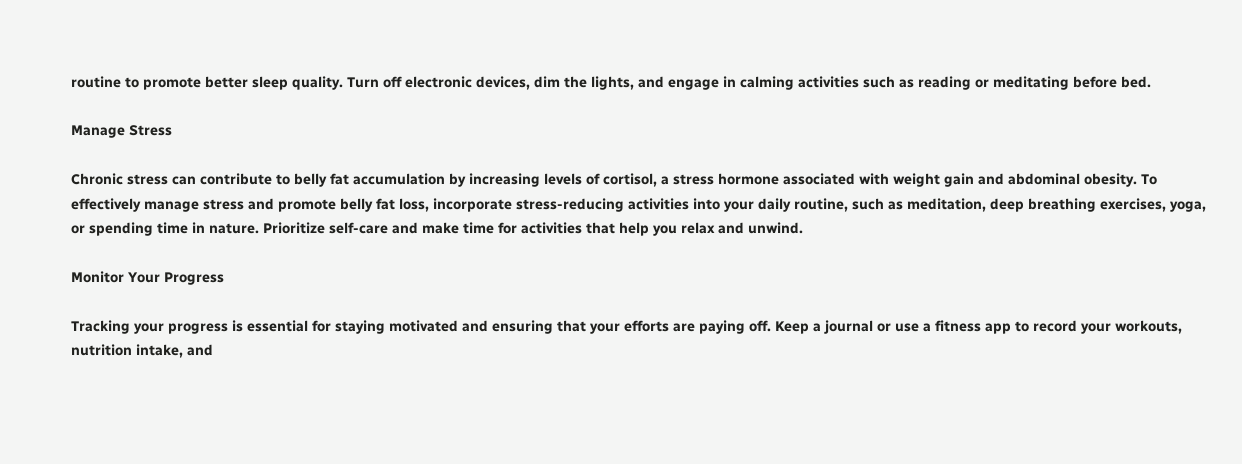routine to promote better sleep quality. Turn off electronic devices, dim the lights, and engage in calming activities such as reading or meditating before bed.

Manage Stress

Chronic stress can contribute to belly fat accumulation by increasing levels of cortisol, a stress hormone associated with weight gain and abdominal obesity. To effectively manage stress and promote belly fat loss, incorporate stress-reducing activities into your daily routine, such as meditation, deep breathing exercises, yoga, or spending time in nature. Prioritize self-care and make time for activities that help you relax and unwind.

Monitor Your Progress

Tracking your progress is essential for staying motivated and ensuring that your efforts are paying off. Keep a journal or use a fitness app to record your workouts, nutrition intake, and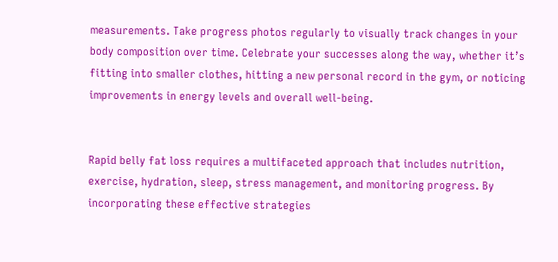measurements. Take progress photos regularly to visually track changes in your body composition over time. Celebrate your successes along the way, whether it’s fitting into smaller clothes, hitting a new personal record in the gym, or noticing improvements in energy levels and overall well-being.


Rapid belly fat loss requires a multifaceted approach that includes nutrition, exercise, hydration, sleep, stress management, and monitoring progress. By incorporating these effective strategies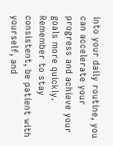into your daily routine, you can accelerate your progress and achieve your goals more quickly. Remember to stay consistent, be patient with yourself, and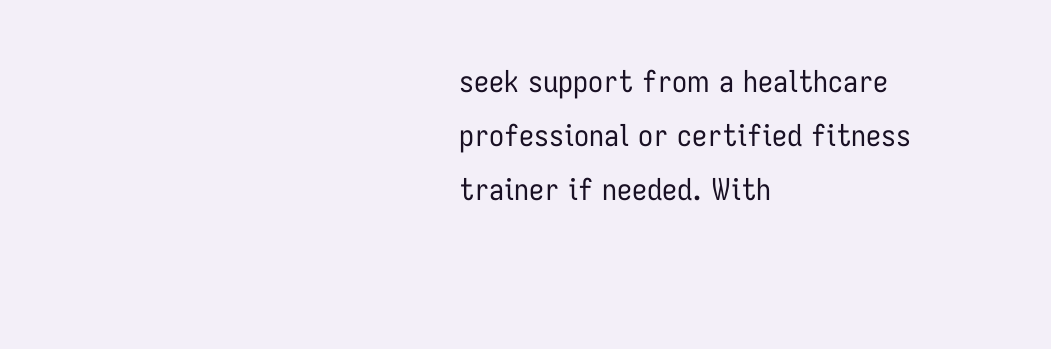seek support from a healthcare professional or certified fitness trainer if needed. With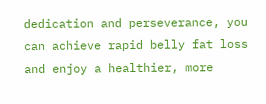dedication and perseverance, you can achieve rapid belly fat loss and enjoy a healthier, more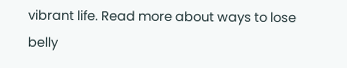vibrant life. Read more about ways to lose belly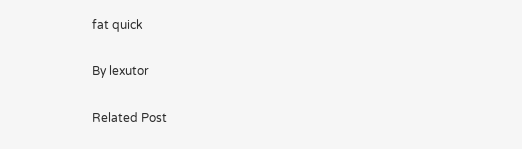fat quick

By lexutor

Related Post